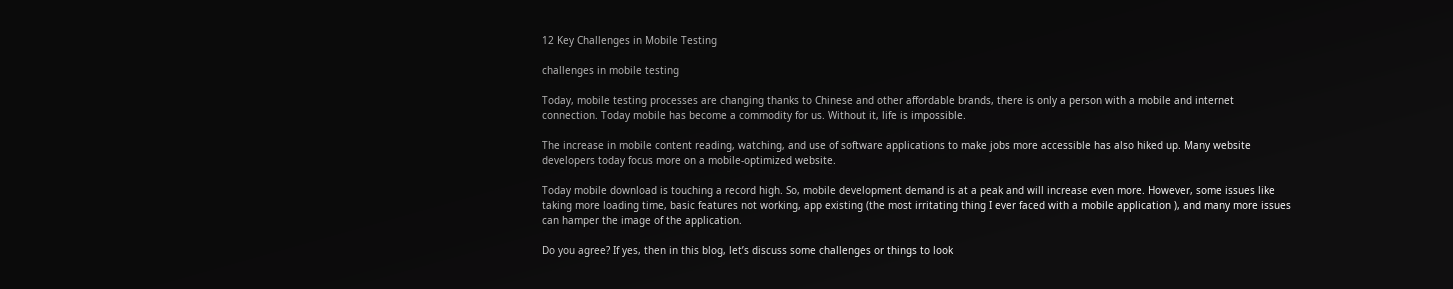12 Key Challenges in Mobile Testing

challenges in mobile testing

Today, mobile testing processes are changing thanks to Chinese and other affordable brands, there is only a person with a mobile and internet connection. Today mobile has become a commodity for us. Without it, life is impossible.

The increase in mobile content reading, watching, and use of software applications to make jobs more accessible has also hiked up. Many website developers today focus more on a mobile-optimized website.

Today mobile download is touching a record high. So, mobile development demand is at a peak and will increase even more. However, some issues like taking more loading time, basic features not working, app existing (the most irritating thing I ever faced with a mobile application ), and many more issues can hamper the image of the application.

Do you agree? If yes, then in this blog, let’s discuss some challenges or things to look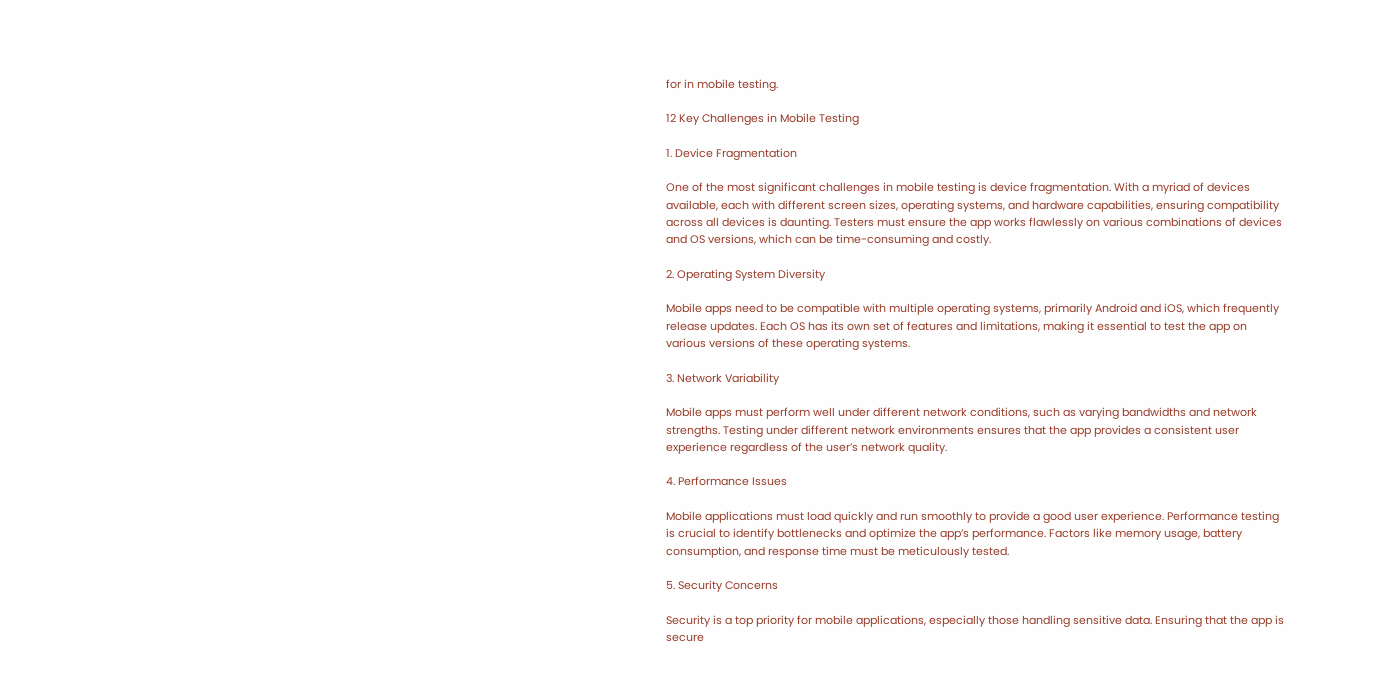for in mobile testing.

12 Key Challenges in Mobile Testing

1. Device Fragmentation

One of the most significant challenges in mobile testing is device fragmentation. With a myriad of devices available, each with different screen sizes, operating systems, and hardware capabilities, ensuring compatibility across all devices is daunting. Testers must ensure the app works flawlessly on various combinations of devices and OS versions, which can be time-consuming and costly.

2. Operating System Diversity

Mobile apps need to be compatible with multiple operating systems, primarily Android and iOS, which frequently release updates. Each OS has its own set of features and limitations, making it essential to test the app on various versions of these operating systems.

3. Network Variability

Mobile apps must perform well under different network conditions, such as varying bandwidths and network strengths. Testing under different network environments ensures that the app provides a consistent user experience regardless of the user’s network quality.

4. Performance Issues

Mobile applications must load quickly and run smoothly to provide a good user experience. Performance testing is crucial to identify bottlenecks and optimize the app’s performance. Factors like memory usage, battery consumption, and response time must be meticulously tested.

5. Security Concerns

Security is a top priority for mobile applications, especially those handling sensitive data. Ensuring that the app is secure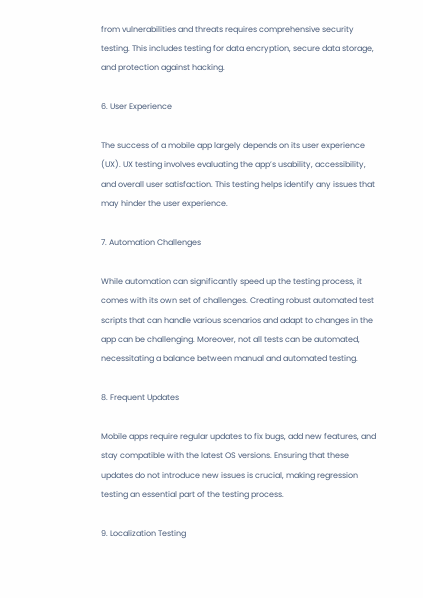from vulnerabilities and threats requires comprehensive security testing. This includes testing for data encryption, secure data storage, and protection against hacking.

6. User Experience

The success of a mobile app largely depends on its user experience (UX). UX testing involves evaluating the app’s usability, accessibility, and overall user satisfaction. This testing helps identify any issues that may hinder the user experience.

7. Automation Challenges

While automation can significantly speed up the testing process, it comes with its own set of challenges. Creating robust automated test scripts that can handle various scenarios and adapt to changes in the app can be challenging. Moreover, not all tests can be automated, necessitating a balance between manual and automated testing.

8. Frequent Updates

Mobile apps require regular updates to fix bugs, add new features, and stay compatible with the latest OS versions. Ensuring that these updates do not introduce new issues is crucial, making regression testing an essential part of the testing process.

9. Localization Testing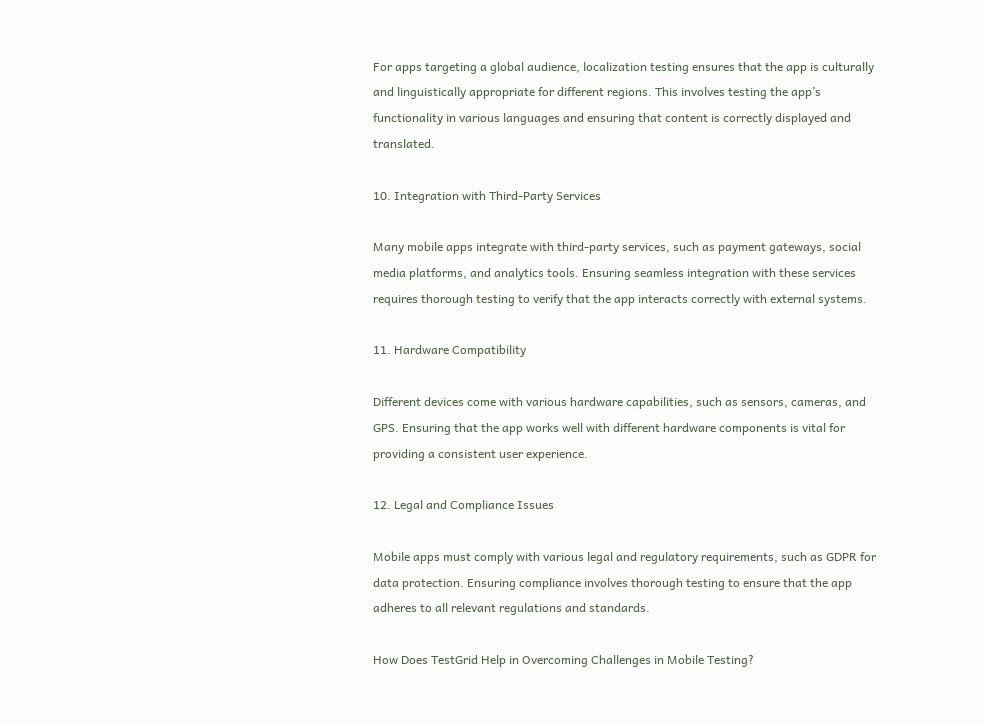For apps targeting a global audience, localization testing ensures that the app is culturally and linguistically appropriate for different regions. This involves testing the app’s functionality in various languages and ensuring that content is correctly displayed and translated.

10. Integration with Third-Party Services

Many mobile apps integrate with third-party services, such as payment gateways, social media platforms, and analytics tools. Ensuring seamless integration with these services requires thorough testing to verify that the app interacts correctly with external systems.

11. Hardware Compatibility

Different devices come with various hardware capabilities, such as sensors, cameras, and GPS. Ensuring that the app works well with different hardware components is vital for providing a consistent user experience.

12. Legal and Compliance Issues

Mobile apps must comply with various legal and regulatory requirements, such as GDPR for data protection. Ensuring compliance involves thorough testing to ensure that the app adheres to all relevant regulations and standards.

How Does TestGrid Help in Overcoming Challenges in Mobile Testing?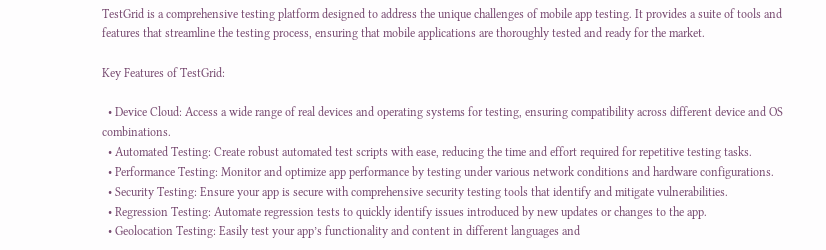TestGrid is a comprehensive testing platform designed to address the unique challenges of mobile app testing. It provides a suite of tools and features that streamline the testing process, ensuring that mobile applications are thoroughly tested and ready for the market.

Key Features of TestGrid:

  • Device Cloud: Access a wide range of real devices and operating systems for testing, ensuring compatibility across different device and OS combinations.
  • Automated Testing: Create robust automated test scripts with ease, reducing the time and effort required for repetitive testing tasks.
  • Performance Testing: Monitor and optimize app performance by testing under various network conditions and hardware configurations.
  • Security Testing: Ensure your app is secure with comprehensive security testing tools that identify and mitigate vulnerabilities.
  • Regression Testing: Automate regression tests to quickly identify issues introduced by new updates or changes to the app.
  • Geolocation Testing: Easily test your app’s functionality and content in different languages and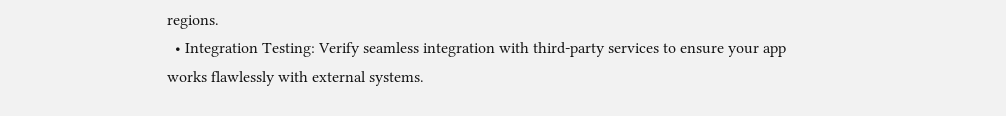regions.
  • Integration Testing: Verify seamless integration with third-party services to ensure your app works flawlessly with external systems.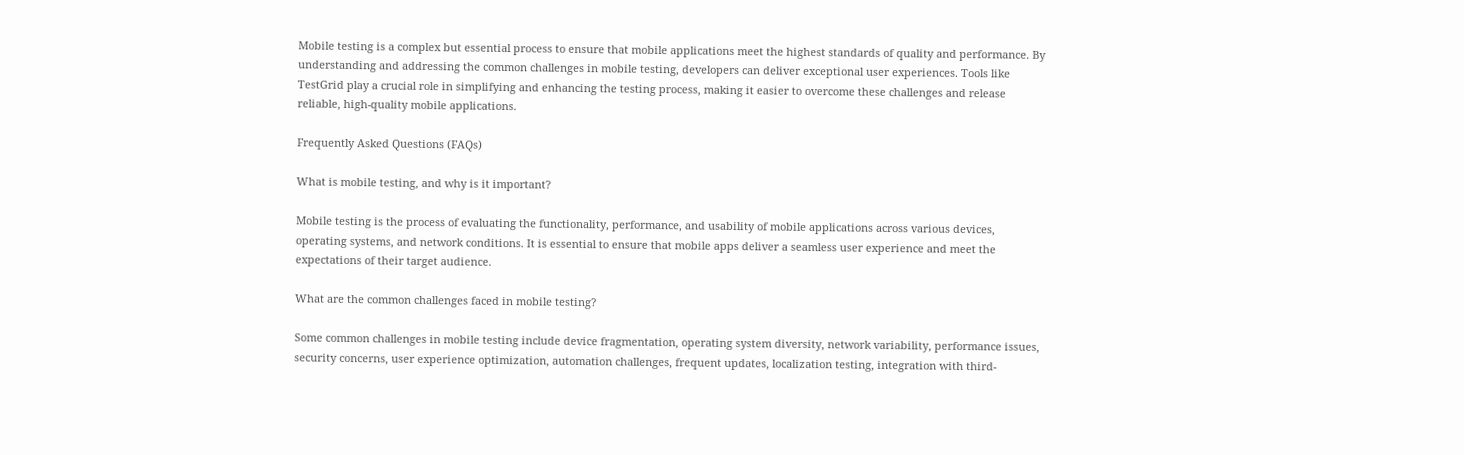Mobile testing is a complex but essential process to ensure that mobile applications meet the highest standards of quality and performance. By understanding and addressing the common challenges in mobile testing, developers can deliver exceptional user experiences. Tools like TestGrid play a crucial role in simplifying and enhancing the testing process, making it easier to overcome these challenges and release reliable, high-quality mobile applications.

Frequently Asked Questions (FAQs)

What is mobile testing, and why is it important?

Mobile testing is the process of evaluating the functionality, performance, and usability of mobile applications across various devices, operating systems, and network conditions. It is essential to ensure that mobile apps deliver a seamless user experience and meet the expectations of their target audience.

What are the common challenges faced in mobile testing?

Some common challenges in mobile testing include device fragmentation, operating system diversity, network variability, performance issues, security concerns, user experience optimization, automation challenges, frequent updates, localization testing, integration with third-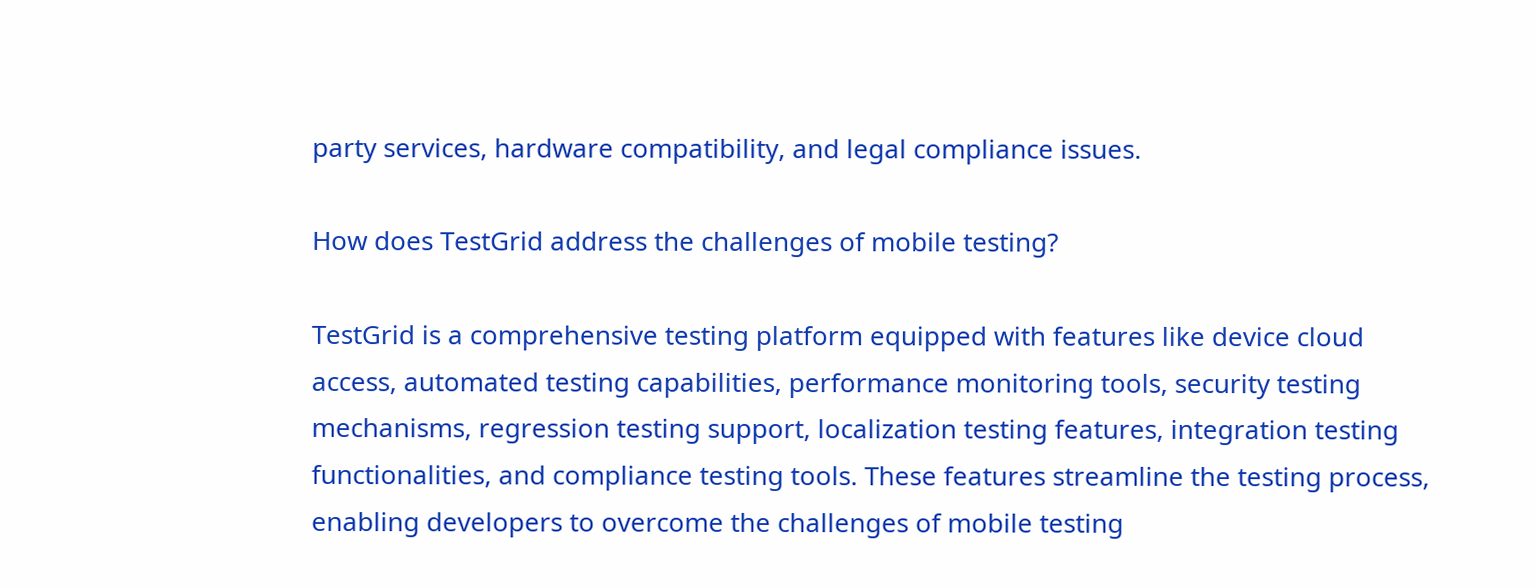party services, hardware compatibility, and legal compliance issues.

How does TestGrid address the challenges of mobile testing?

TestGrid is a comprehensive testing platform equipped with features like device cloud access, automated testing capabilities, performance monitoring tools, security testing mechanisms, regression testing support, localization testing features, integration testing functionalities, and compliance testing tools. These features streamline the testing process, enabling developers to overcome the challenges of mobile testing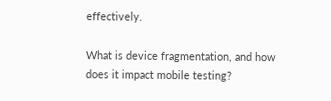effectively.

What is device fragmentation, and how does it impact mobile testing?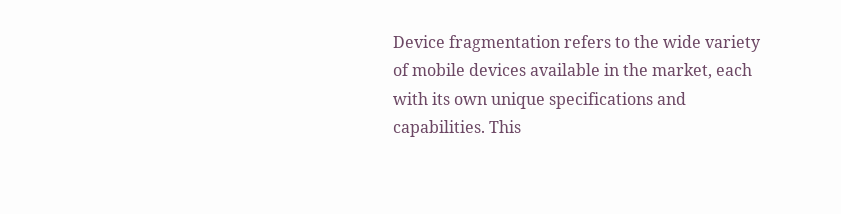Device fragmentation refers to the wide variety of mobile devices available in the market, each with its own unique specifications and capabilities. This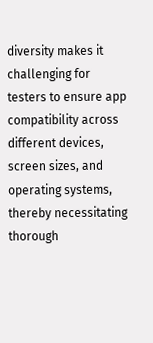diversity makes it challenging for testers to ensure app compatibility across different devices, screen sizes, and operating systems, thereby necessitating thorough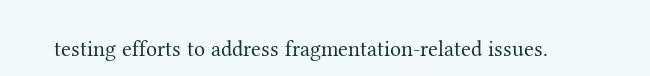testing efforts to address fragmentation-related issues.